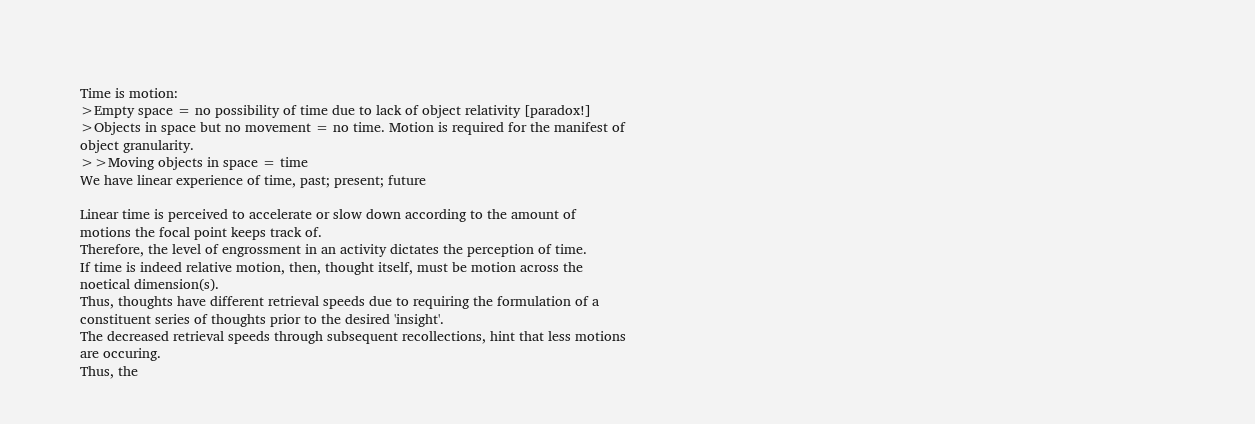Time is motion:
>Empty space = no possibility of time due to lack of object relativity [paradox!]
>Objects in space but no movement = no time. Motion is required for the manifest of object granularity.
>>Moving objects in space = time
We have linear experience of time, past; present; future

Linear time is perceived to accelerate or slow down according to the amount of motions the focal point keeps track of.
Therefore, the level of engrossment in an activity dictates the perception of time.
If time is indeed relative motion, then, thought itself, must be motion across the noetical dimension(s).
Thus, thoughts have different retrieval speeds due to requiring the formulation of a constituent series of thoughts prior to the desired 'insight'.
The decreased retrieval speeds through subsequent recollections, hint that less motions are occuring.
Thus, the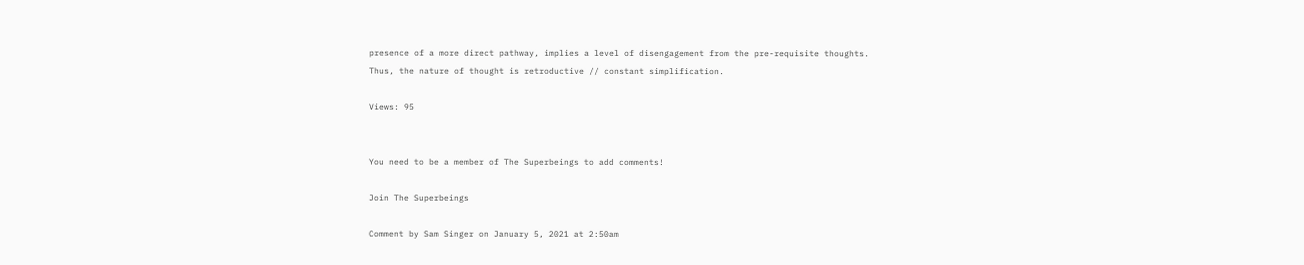presence of a more direct pathway, implies a level of disengagement from the pre-requisite thoughts.
Thus, the nature of thought is retroductive // constant simplification.

Views: 95


You need to be a member of The Superbeings to add comments!

Join The Superbeings

Comment by Sam Singer on January 5, 2021 at 2:50am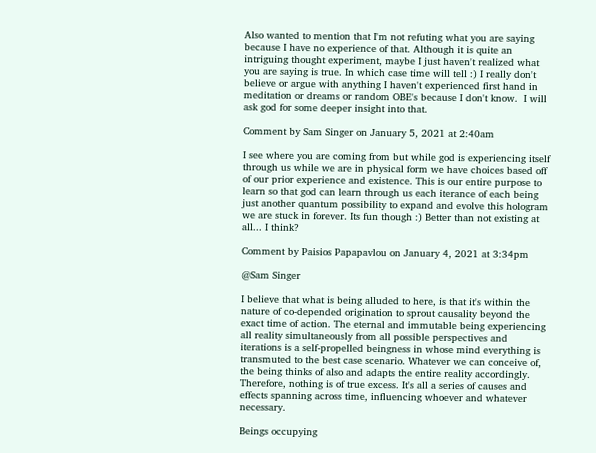Also wanted to mention that I'm not refuting what you are saying because I have no experience of that. Although it is quite an intriguing thought experiment, maybe I just haven't realized what you are saying is true. In which case time will tell :) I really don't believe or argue with anything I haven't experienced first hand in meditation or dreams or random OBE's because I don't know.  I will ask god for some deeper insight into that.

Comment by Sam Singer on January 5, 2021 at 2:40am

I see where you are coming from but while god is experiencing itself through us while we are in physical form we have choices based off of our prior experience and existence. This is our entire purpose to learn so that god can learn through us each iterance of each being just another quantum possibility to expand and evolve this hologram we are stuck in forever. Its fun though :) Better than not existing at all... I think?

Comment by Paisios Papapavlou on January 4, 2021 at 3:34pm

@Sam Singer

I believe that what is being alluded to here, is that it's within the nature of co-depended origination to sprout causality beyond the exact time of action. The eternal and immutable being experiencing all reality simultaneously from all possible perspectives and iterations is a self-propelled beingness in whose mind everything is transmuted to the best case scenario. Whatever we can conceive of, the being thinks of also and adapts the entire reality accordingly. Therefore, nothing is of true excess. It's all a series of causes and effects spanning across time, influencing whoever and whatever necessary.

Beings occupying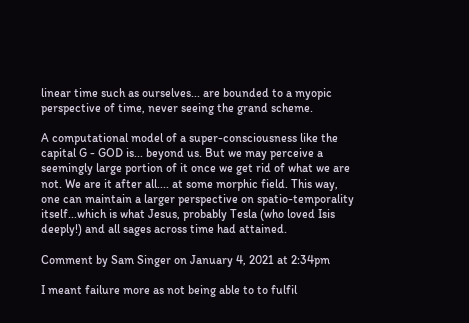linear time such as ourselves... are bounded to a myopic perspective of time, never seeing the grand scheme.

A computational model of a super-consciousness like the capital G - GOD is... beyond us. But we may perceive a seemingly large portion of it once we get rid of what we are not. We are it after all.... at some morphic field. This way, one can maintain a larger perspective on spatio-temporality itself...which is what Jesus, probably Tesla (who loved Isis deeply!) and all sages across time had attained.

Comment by Sam Singer on January 4, 2021 at 2:34pm

I meant failure more as not being able to to fulfil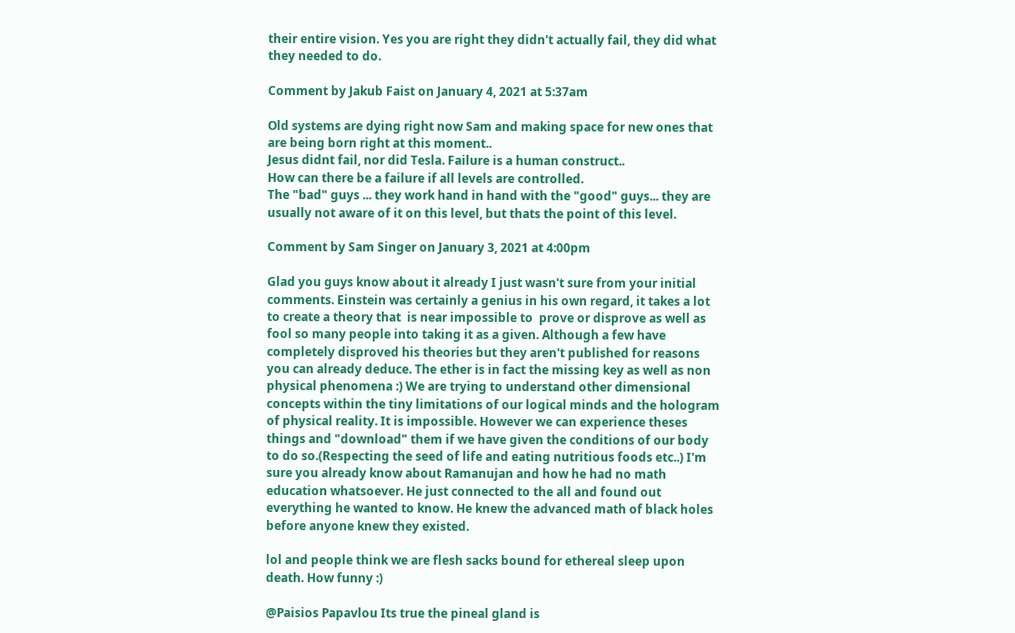their entire vision. Yes you are right they didn't actually fail, they did what they needed to do.

Comment by Jakub Faist on January 4, 2021 at 5:37am

Old systems are dying right now Sam and making space for new ones that are being born right at this moment..
Jesus didnt fail, nor did Tesla. Failure is a human construct..
How can there be a failure if all levels are controlled.
The "bad" guys ... they work hand in hand with the "good" guys... they are usually not aware of it on this level, but thats the point of this level.

Comment by Sam Singer on January 3, 2021 at 4:00pm

Glad you guys know about it already I just wasn't sure from your initial comments. Einstein was certainly a genius in his own regard, it takes a lot to create a theory that  is near impossible to  prove or disprove as well as fool so many people into taking it as a given. Although a few have completely disproved his theories but they aren't published for reasons you can already deduce. The ether is in fact the missing key as well as non physical phenomena :) We are trying to understand other dimensional concepts within the tiny limitations of our logical minds and the hologram of physical reality. It is impossible. However we can experience theses things and "download" them if we have given the conditions of our body to do so.(Respecting the seed of life and eating nutritious foods etc..) I'm sure you already know about Ramanujan and how he had no math education whatsoever. He just connected to the all and found out everything he wanted to know. He knew the advanced math of black holes before anyone knew they existed.

lol and people think we are flesh sacks bound for ethereal sleep upon death. How funny :)

@Paisios Papavlou Its true the pineal gland is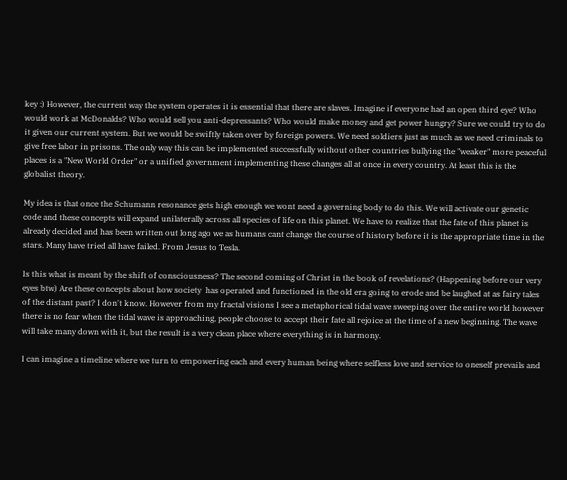key :) However, the current way the system operates it is essential that there are slaves. Imagine if everyone had an open third eye? Who would work at McDonalds? Who would sell you anti-depressants? Who would make money and get power hungry? Sure we could try to do it given our current system. But we would be swiftly taken over by foreign powers. We need soldiers just as much as we need criminals to give free labor in prisons. The only way this can be implemented successfully without other countries bullying the "weaker" more peaceful places is a "New World Order" or a unified government implementing these changes all at once in every country. At least this is the globalist theory.

My idea is that once the Schumann resonance gets high enough we wont need a governing body to do this. We will activate our genetic code and these concepts will expand unilaterally across all species of life on this planet. We have to realize that the fate of this planet is already decided and has been written out long ago we as humans cant change the course of history before it is the appropriate time in the stars. Many have tried all have failed. From Jesus to Tesla.

Is this what is meant by the shift of consciousness? The second coming of Christ in the book of revelations? (Happening before our very eyes btw) Are these concepts about how society  has operated and functioned in the old era going to erode and be laughed at as fairy tales of the distant past? I don't know. However from my fractal visions I see a metaphorical tidal wave sweeping over the entire world however there is no fear when the tidal wave is approaching, people choose to accept their fate all rejoice at the time of a new beginning. The wave will take many down with it, but the result is a very clean place where everything is in harmony.

I can imagine a timeline where we turn to empowering each and every human being where selfless love and service to oneself prevails and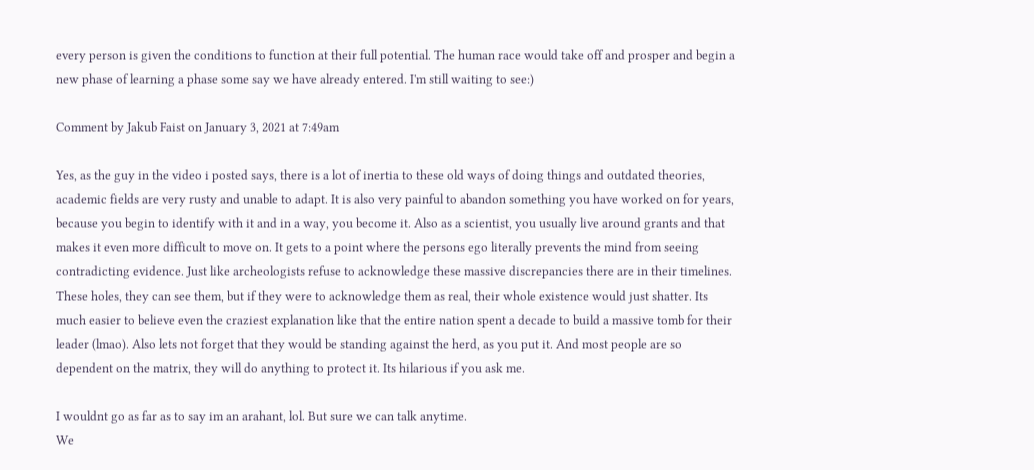every person is given the conditions to function at their full potential. The human race would take off and prosper and begin a new phase of learning a phase some say we have already entered. I'm still waiting to see:)

Comment by Jakub Faist on January 3, 2021 at 7:49am

Yes, as the guy in the video i posted says, there is a lot of inertia to these old ways of doing things and outdated theories, academic fields are very rusty and unable to adapt. It is also very painful to abandon something you have worked on for years, because you begin to identify with it and in a way, you become it. Also as a scientist, you usually live around grants and that makes it even more difficult to move on. It gets to a point where the persons ego literally prevents the mind from seeing contradicting evidence. Just like archeologists refuse to acknowledge these massive discrepancies there are in their timelines.
These holes, they can see them, but if they were to acknowledge them as real, their whole existence would just shatter. Its much easier to believe even the craziest explanation like that the entire nation spent a decade to build a massive tomb for their leader (lmao). Also lets not forget that they would be standing against the herd, as you put it. And most people are so dependent on the matrix, they will do anything to protect it. Its hilarious if you ask me.

I wouldnt go as far as to say im an arahant, lol. But sure we can talk anytime.
We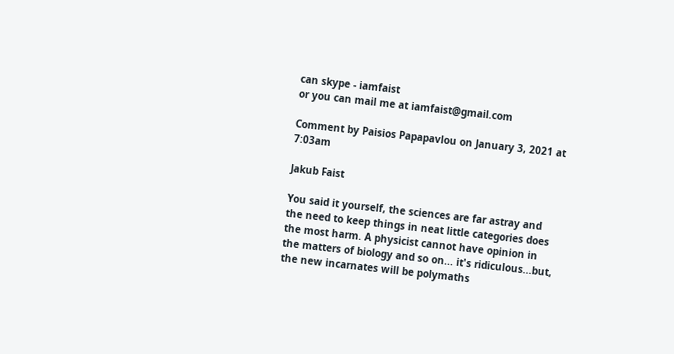can skype - iamfaist
or you can mail me at iamfaist@gmail.com

Comment by Paisios Papapavlou on January 3, 2021 at 7:03am

Jakub Faist

You said it yourself, the sciences are far astray and the need to keep things in neat little categories does the most harm. A physicist cannot have opinion in the matters of biology and so on... it's ridiculous...but, the new incarnates will be polymaths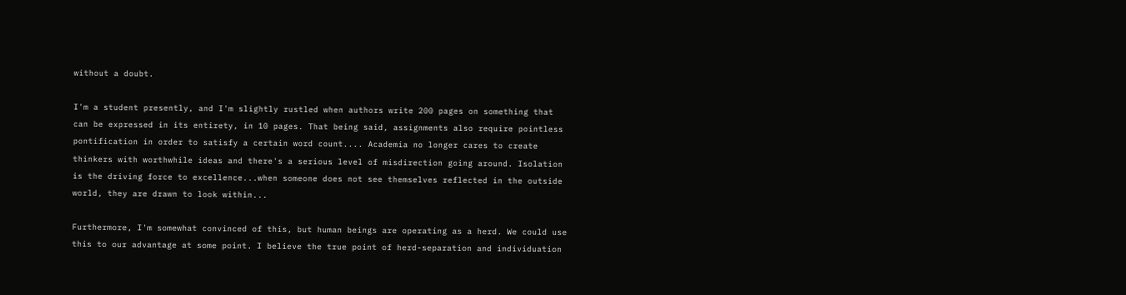without a doubt.

I'm a student presently, and I'm slightly rustled when authors write 200 pages on something that can be expressed in its entirety, in 10 pages. That being said, assignments also require pointless pontification in order to satisfy a certain word count.... Academia no longer cares to create thinkers with worthwhile ideas and there's a serious level of misdirection going around. Isolation is the driving force to excellence...when someone does not see themselves reflected in the outside world, they are drawn to look within...

Furthermore, I'm somewhat convinced of this, but human beings are operating as a herd. We could use this to our advantage at some point. I believe the true point of herd-separation and individuation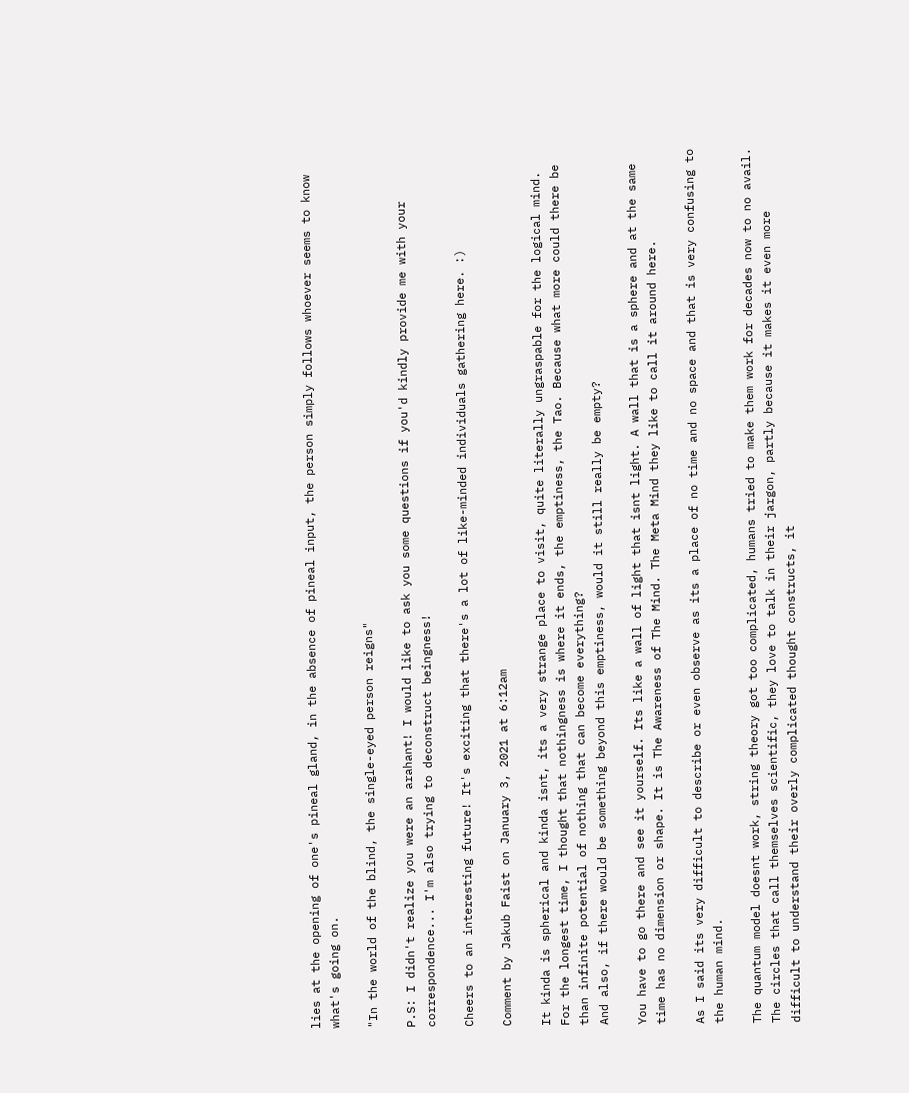lies at the opening of one's pineal gland, in the absence of pineal input, the person simply follows whoever seems to know what's going on.

"In the world of the blind, the single-eyed person reigns"

P.S: I didn't realize you were an arahant! I would like to ask you some questions if you'd kindly provide me with your correspondence... I'm also trying to deconstruct beingness!

Cheers to an interesting future! It's exciting that there's a lot of like-minded individuals gathering here. :)

Comment by Jakub Faist on January 3, 2021 at 6:12am

It kinda is spherical and kinda isnt, its a very strange place to visit, quite literally ungraspable for the logical mind.
For the longest time, I thought that nothingness is where it ends, the emptiness, the Tao. Because what more could there be than infinite potential of nothing that can become everything?
And also, if there would be something beyond this emptiness, would it still really be empty?

You have to go there and see it yourself. Its like a wall of light that isnt light. A wall that is a sphere and at the same time has no dimension or shape. It is The Awareness of The Mind. The Meta Mind they like to call it around here.

As I said its very difficult to describe or even observe as its a place of no time and no space and that is very confusing to the human mind.

The quantum model doesnt work, string theory got too complicated, humans tried to make them work for decades now to no avail. The circles that call themselves scientific, they love to talk in their jargon, partly because it makes it even more difficult to understand their overly complicated thought constructs, it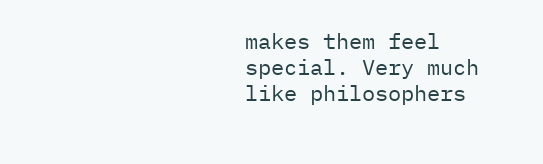makes them feel special. Very much like philosophers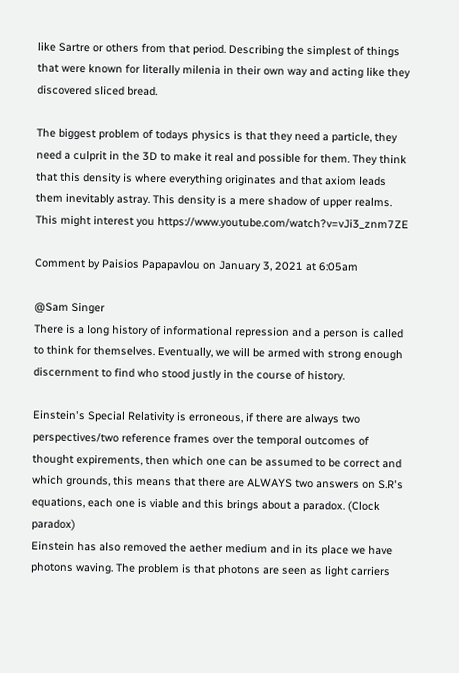like Sartre or others from that period. Describing the simplest of things that were known for literally milenia in their own way and acting like they discovered sliced bread.

The biggest problem of todays physics is that they need a particle, they need a culprit in the 3D to make it real and possible for them. They think that this density is where everything originates and that axiom leads them inevitably astray. This density is a mere shadow of upper realms.
This might interest you https://www.youtube.com/watch?v=vJi3_znm7ZE

Comment by Paisios Papapavlou on January 3, 2021 at 6:05am

@Sam Singer
There is a long history of informational repression and a person is called to think for themselves. Eventually, we will be armed with strong enough discernment to find who stood justly in the course of history.

Einstein's Special Relativity is erroneous, if there are always two perspectives/two reference frames over the temporal outcomes of thought expirements, then which one can be assumed to be correct and which grounds, this means that there are ALWAYS two answers on S.R's equations, each one is viable and this brings about a paradox. (Clock paradox)
Einstein has also removed the aether medium and in its place we have photons waving. The problem is that photons are seen as light carriers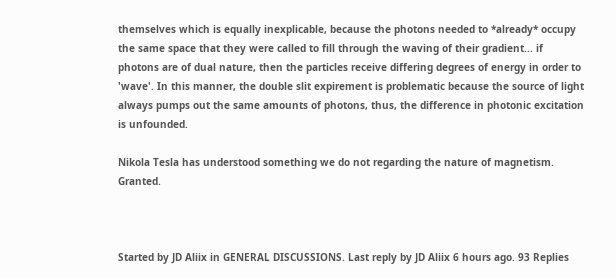themselves which is equally inexplicable, because the photons needed to *already* occupy the same space that they were called to fill through the waving of their gradient... if photons are of dual nature, then the particles receive differing degrees of energy in order to 'wave'. In this manner, the double slit expirement is problematic because the source of light always pumps out the same amounts of photons, thus, the difference in photonic excitation is unfounded.

Nikola Tesla has understood something we do not regarding the nature of magnetism. Granted.



Started by JD Aliix in GENERAL DISCUSSIONS. Last reply by JD Aliix 6 hours ago. 93 Replies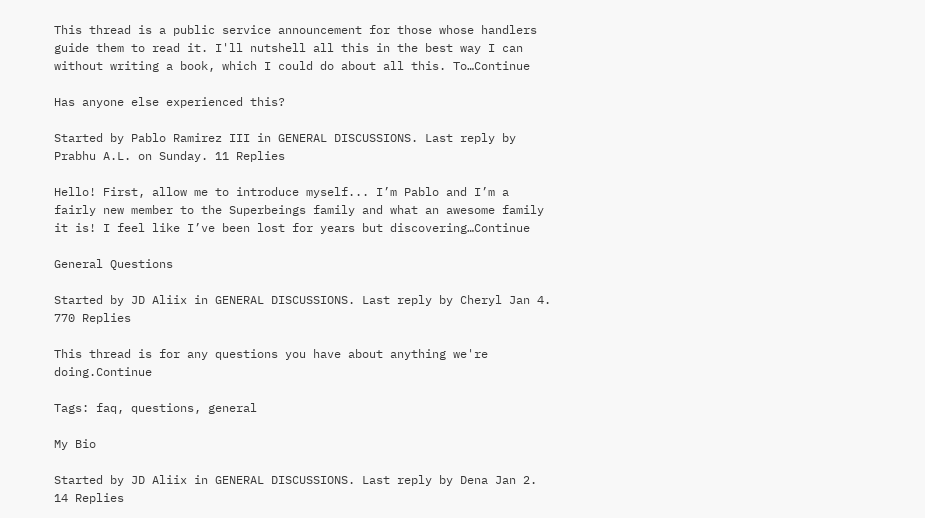This thread is a public service announcement for those whose handlers guide them to read it. I'll nutshell all this in the best way I can without writing a book, which I could do about all this. To…Continue

Has anyone else experienced this?

Started by Pablo Ramirez III in GENERAL DISCUSSIONS. Last reply by Prabhu A.L. on Sunday. 11 Replies

Hello! First, allow me to introduce myself... I’m Pablo and I’m a fairly new member to the Superbeings family and what an awesome family it is! I feel like I’ve been lost for years but discovering…Continue

General Questions

Started by JD Aliix in GENERAL DISCUSSIONS. Last reply by Cheryl Jan 4. 770 Replies

This thread is for any questions you have about anything we're doing.Continue

Tags: faq, questions, general

My Bio

Started by JD Aliix in GENERAL DISCUSSIONS. Last reply by Dena Jan 2. 14 Replies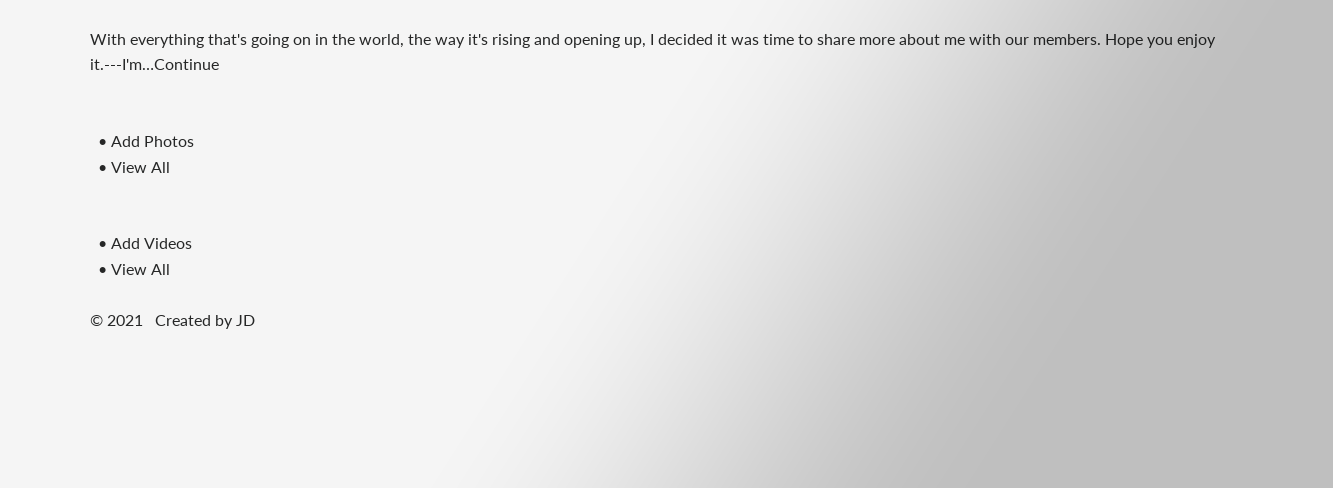With everything that's going on in the world, the way it's rising and opening up, I decided it was time to share more about me with our members. Hope you enjoy it.---I'm…Continue


  • Add Photos
  • View All


  • Add Videos
  • View All

© 2021   Created by JD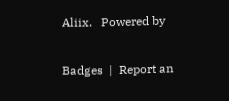Aliix.   Powered by

Badges  |  Report an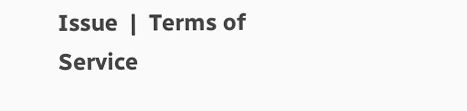Issue  |  Terms of Service